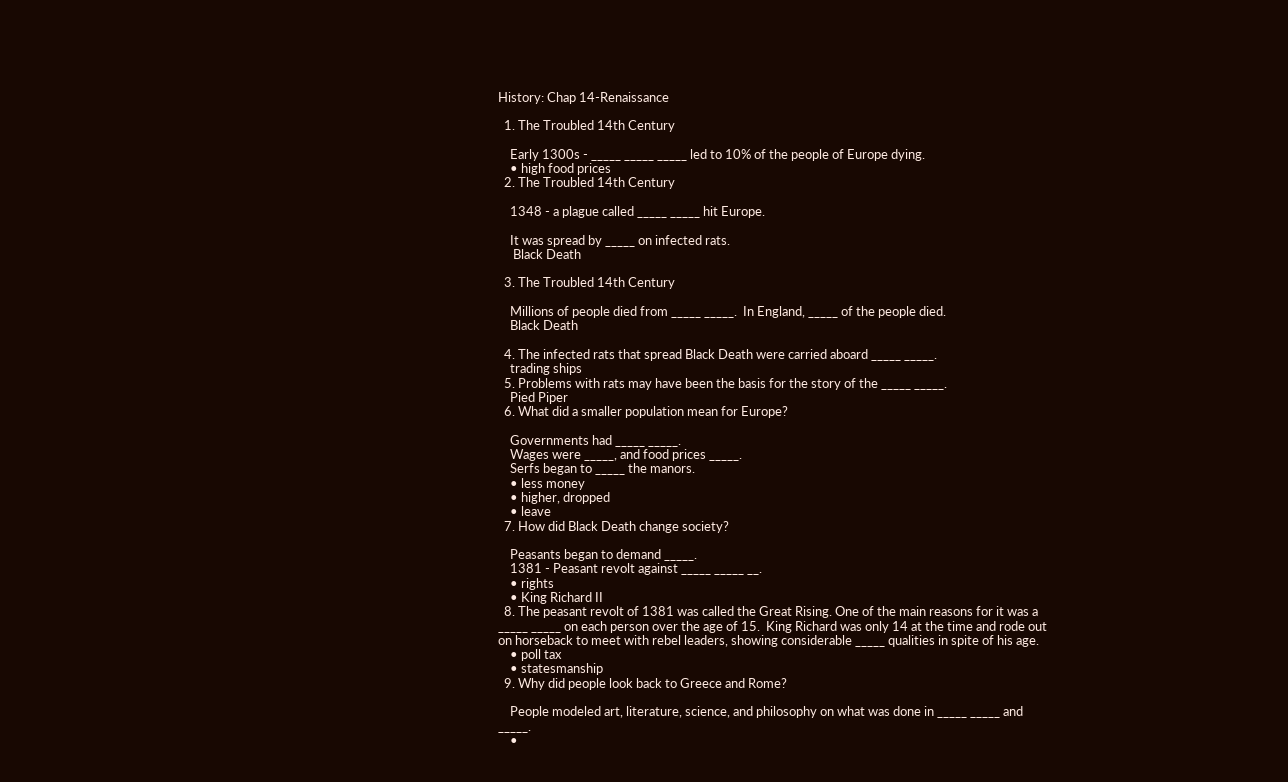History: Chap 14-Renaissance

  1. The Troubled 14th Century

    Early 1300s - _____ _____ _____ led to 10% of the people of Europe dying.
    • high food prices
  2. The Troubled 14th Century

    1348 - a plague called _____ _____ hit Europe.

    It was spread by _____ on infected rats.
     Black Death

  3. The Troubled 14th Century

    Millions of people died from _____ _____.  In England, _____ of the people died.
    Black Death

  4. The infected rats that spread Black Death were carried aboard _____ _____.
    trading ships
  5. Problems with rats may have been the basis for the story of the _____ _____.
    Pied Piper
  6. What did a smaller population mean for Europe?

    Governments had _____ _____.
    Wages were _____, and food prices _____.
    Serfs began to _____ the manors.
    • less money
    • higher, dropped
    • leave
  7. How did Black Death change society?

    Peasants began to demand _____.
    1381 - Peasant revolt against _____ _____ __.
    • rights
    • King Richard II
  8. The peasant revolt of 1381 was called the Great Rising. One of the main reasons for it was a _____ _____ on each person over the age of 15.  King Richard was only 14 at the time and rode out on horseback to meet with rebel leaders, showing considerable _____ qualities in spite of his age.
    • poll tax
    • statesmanship
  9. Why did people look back to Greece and Rome?

    People modeled art, literature, science, and philosophy on what was done in _____ _____ and _____.
    •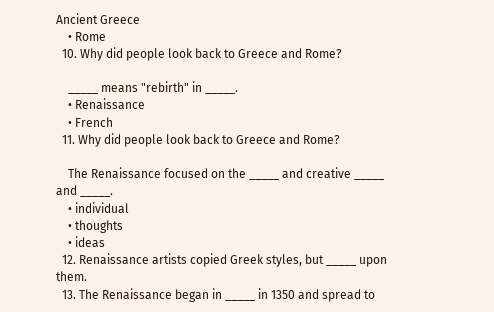Ancient Greece
    • Rome
  10. Why did people look back to Greece and Rome?

    _____ means "rebirth" in _____.
    • Renaissance
    • French
  11. Why did people look back to Greece and Rome?

    The Renaissance focused on the _____ and creative _____ and _____.
    • individual
    • thoughts
    • ideas
  12. Renaissance artists copied Greek styles, but _____ upon them.
  13. The Renaissance began in _____ in 1350 and spread to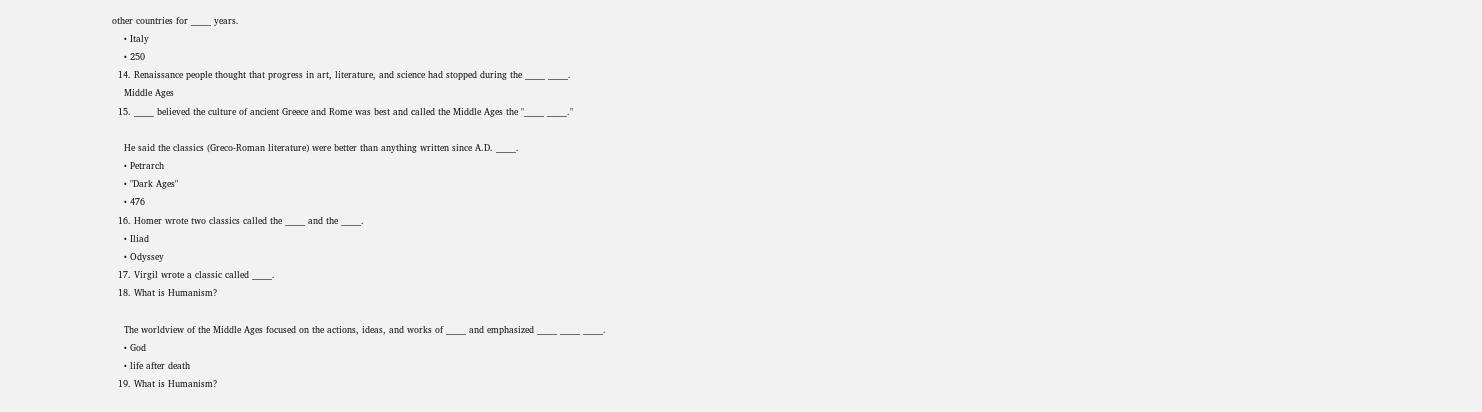other countries for _____ years.
    • Italy
    • 250
  14. Renaissance people thought that progress in art, literature, and science had stopped during the _____ _____.
    Middle Ages
  15. _____ believed the culture of ancient Greece and Rome was best and called the Middle Ages the "_____ _____."

    He said the classics (Greco-Roman literature) were better than anything written since A.D. _____.
    • Petrarch
    • "Dark Ages"
    • 476
  16. Homer wrote two classics called the _____ and the _____.
    • Iliad
    • Odyssey
  17. Virgil wrote a classic called _____.
  18. What is Humanism?

    The worldview of the Middle Ages focused on the actions, ideas, and works of _____ and emphasized _____ _____ _____.
    • God
    • life after death
  19. What is Humanism?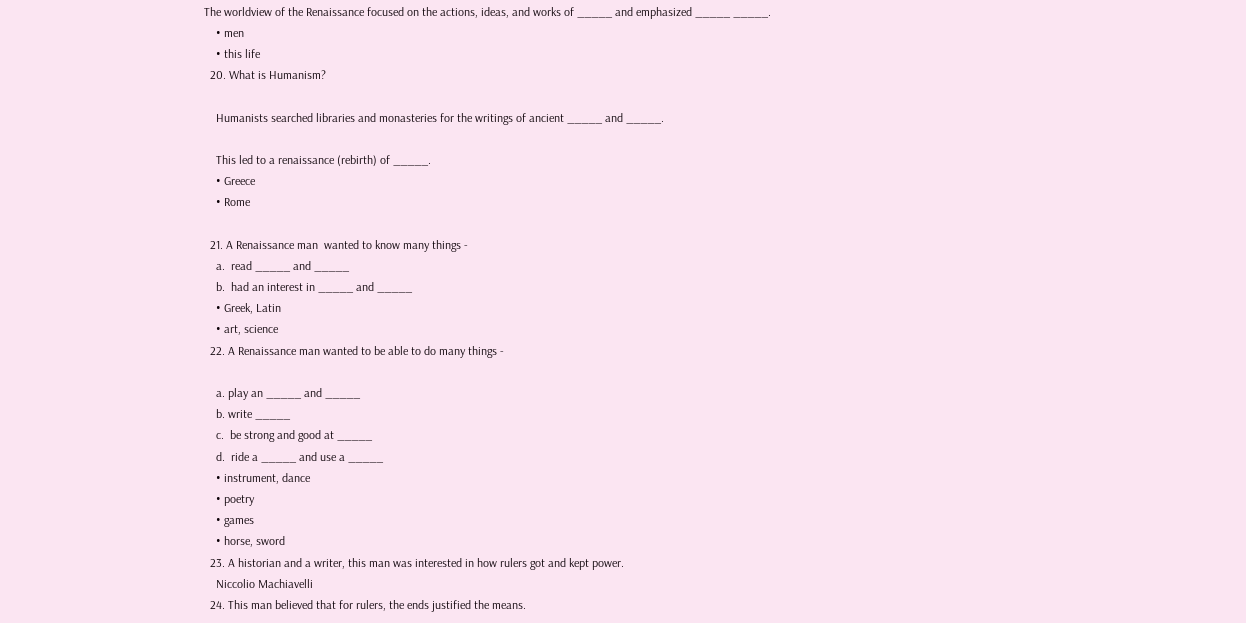The worldview of the Renaissance focused on the actions, ideas, and works of _____ and emphasized _____ _____.
    • men
    • this life
  20. What is Humanism?

    Humanists searched libraries and monasteries for the writings of ancient _____ and _____.

    This led to a renaissance (rebirth) of _____.
    • Greece
    • Rome

  21. A Renaissance man  wanted to know many things -
    a.  read _____ and _____
    b.  had an interest in _____ and _____
    • Greek, Latin
    • art, science
  22. A Renaissance man wanted to be able to do many things -

    a. play an _____ and _____
    b. write _____
    c.  be strong and good at _____
    d.  ride a _____ and use a _____
    • instrument, dance
    • poetry
    • games
    • horse, sword
  23. A historian and a writer, this man was interested in how rulers got and kept power.
    Niccolio Machiavelli
  24. This man believed that for rulers, the ends justified the means.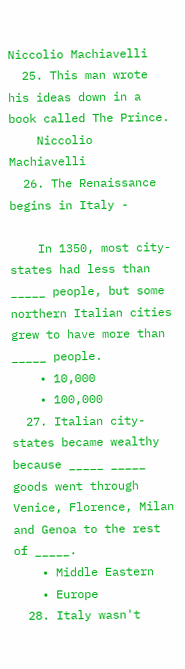Niccolio Machiavelli
  25. This man wrote his ideas down in a book called The Prince.
    Niccolio Machiavelli
  26. The Renaissance begins in Italy -

    In 1350, most city-states had less than _____ people, but some northern Italian cities grew to have more than _____ people.
    • 10,000
    • 100,000
  27. Italian city-states became wealthy because _____ _____ goods went through Venice, Florence, Milan and Genoa to the rest of _____.
    • Middle Eastern
    • Europe
  28. Italy wasn't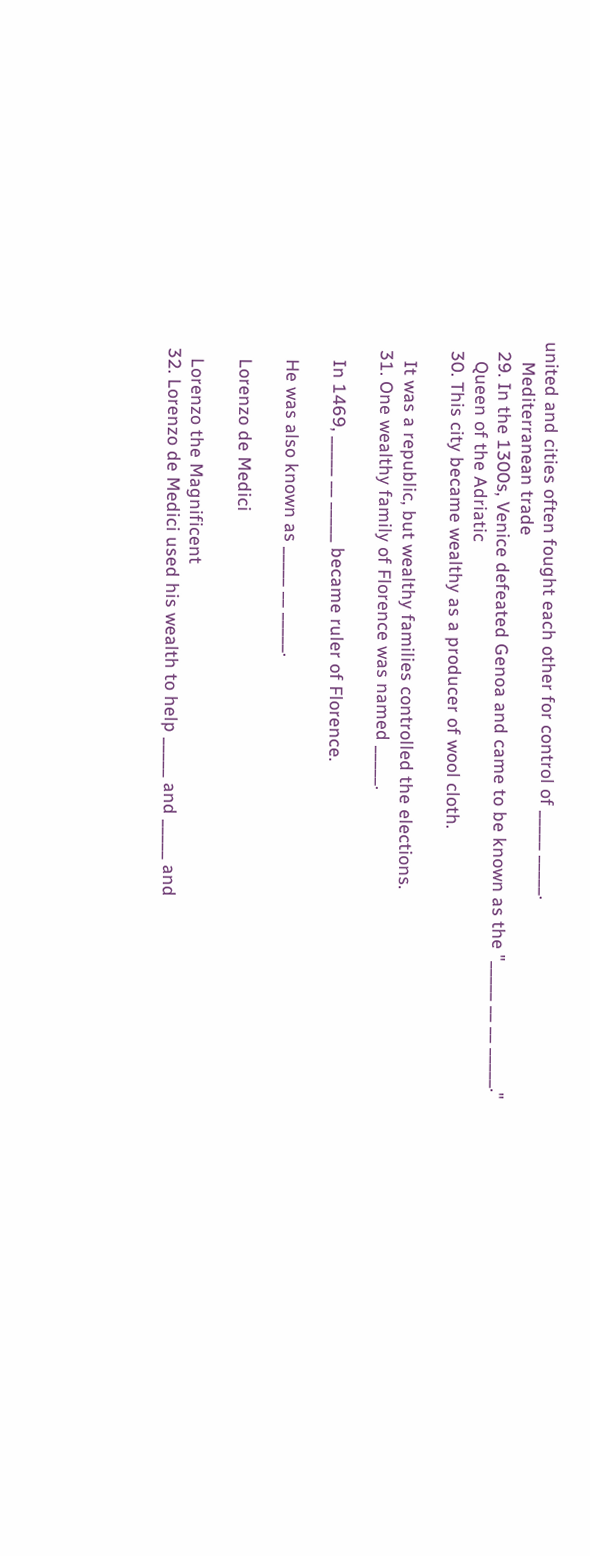united and cities often fought each other for control of _____ _____.
    Mediterranean trade
  29. In the 1300s, Venice defeated Genoa and came to be known as the "_____ __ __ _____."
    Queen of the Adriatic
  30. This city became wealthy as a producer of wool cloth.

    It was a republic, but wealthy families controlled the elections.
  31. One wealthy family of Florence was named _____.

    In 1469, _____ __ _____ became ruler of Florence.

    He was also known as _____ __ _____.

    Lorenzo de Medici

    Lorenzo the Magnificent
  32. Lorenzo de Medici used his wealth to help _____ and _____ and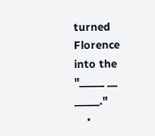turned Florence into the "_____ __ _____."
    •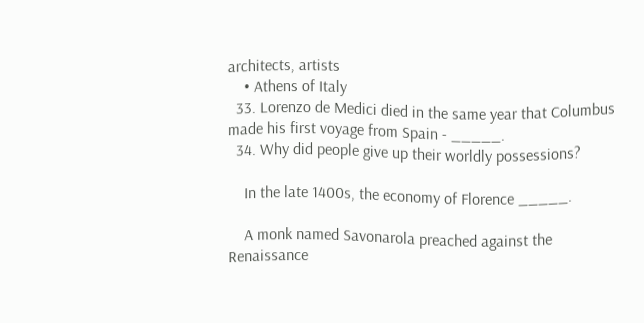architects, artists
    • Athens of Italy
  33. Lorenzo de Medici died in the same year that Columbus made his first voyage from Spain - _____.
  34. Why did people give up their worldly possessions?

    In the late 1400s, the economy of Florence _____.

    A monk named Savonarola preached against the Renaissance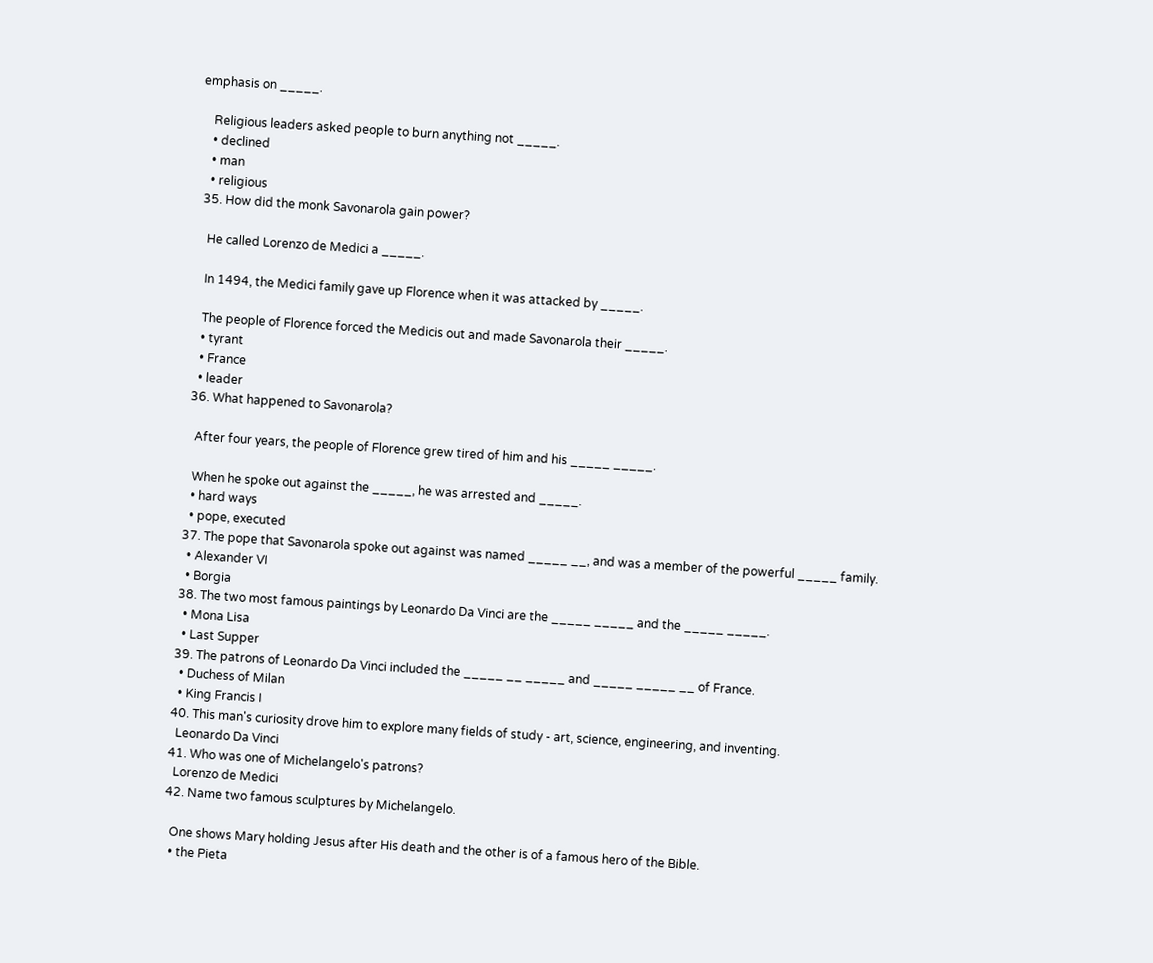emphasis on _____.

    Religious leaders asked people to burn anything not _____.
    • declined
    • man
    • religious
  35. How did the monk Savonarola gain power?

    He called Lorenzo de Medici a _____.

    In 1494, the Medici family gave up Florence when it was attacked by _____.

    The people of Florence forced the Medicis out and made Savonarola their _____.
    • tyrant
    • France
    • leader
  36. What happened to Savonarola?

    After four years, the people of Florence grew tired of him and his _____ _____.

    When he spoke out against the _____, he was arrested and _____.
    • hard ways
    • pope, executed
  37. The pope that Savonarola spoke out against was named _____ __, and was a member of the powerful _____ family.
    • Alexander VI
    • Borgia
  38. The two most famous paintings by Leonardo Da Vinci are the _____ _____ and the _____ _____.
    • Mona Lisa
    • Last Supper
  39. The patrons of Leonardo Da Vinci included the _____ __ _____ and _____ _____ __ of France.
    • Duchess of Milan
    • King Francis I
  40. This man's curiosity drove him to explore many fields of study - art, science, engineering, and inventing.
    Leonardo Da Vinci
  41. Who was one of Michelangelo's patrons?
    Lorenzo de Medici
  42. Name two famous sculptures by Michelangelo.

    One shows Mary holding Jesus after His death and the other is of a famous hero of the Bible.
    • the Pieta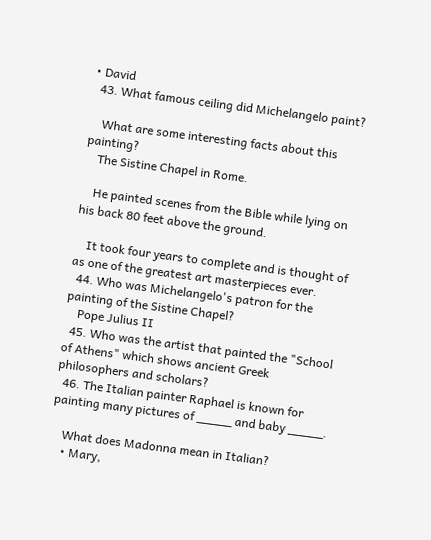• David
  43. What famous ceiling did Michelangelo paint?

    What are some interesting facts about this painting?
    The Sistine Chapel in Rome.

    He painted scenes from the Bible while lying on his back 80 feet above the ground.

    It took four years to complete and is thought of as one of the greatest art masterpieces ever.
  44. Who was Michelangelo's patron for the painting of the Sistine Chapel?
    Pope Julius II
  45. Who was the artist that painted the "School of Athens" which shows ancient Greek philosophers and scholars?
  46. The Italian painter Raphael is known for painting many pictures of _____ and baby _____.

    What does Madonna mean in Italian?
    • Mary,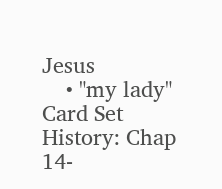Jesus
    • "my lady"
Card Set
History: Chap 14-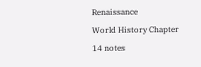Renaissance
World History Chapter 14 notes